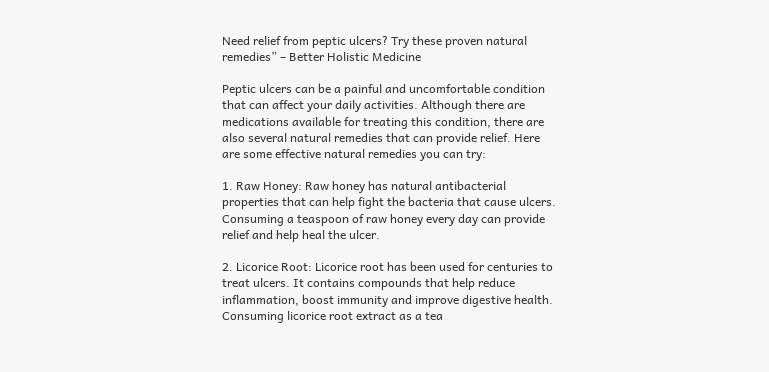Need relief from peptic ulcers? Try these proven natural remedies” – Better Holistic Medicine

Peptic ulcers can be a painful and uncomfortable condition that can affect your daily activities. Although there are medications available for treating this condition, there are also several natural remedies that can provide relief. Here are some effective natural remedies you can try:

1. Raw Honey: Raw honey has natural antibacterial properties that can help fight the bacteria that cause ulcers. Consuming a teaspoon of raw honey every day can provide relief and help heal the ulcer.

2. Licorice Root: Licorice root has been used for centuries to treat ulcers. It contains compounds that help reduce inflammation, boost immunity and improve digestive health. Consuming licorice root extract as a tea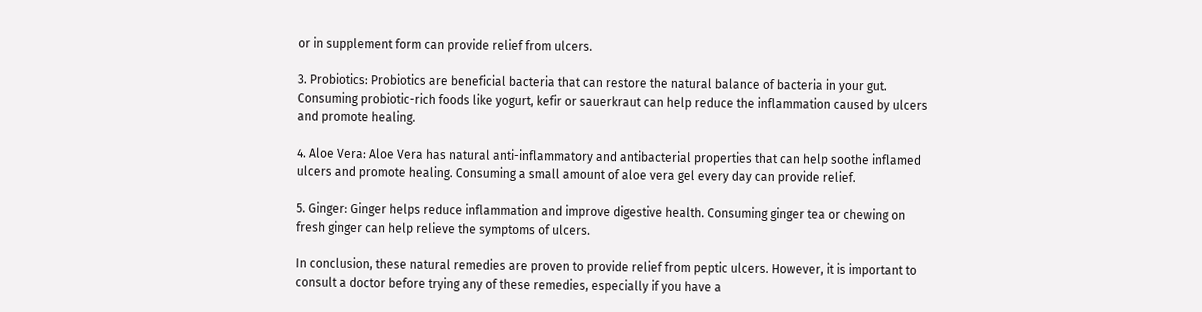or in supplement form can provide relief from ulcers.

3. Probiotics: Probiotics are beneficial bacteria that can restore the natural balance of bacteria in your gut. Consuming probiotic-rich foods like yogurt, kefir or sauerkraut can help reduce the inflammation caused by ulcers and promote healing.

4. Aloe Vera: Aloe Vera has natural anti-inflammatory and antibacterial properties that can help soothe inflamed ulcers and promote healing. Consuming a small amount of aloe vera gel every day can provide relief.

5. Ginger: Ginger helps reduce inflammation and improve digestive health. Consuming ginger tea or chewing on fresh ginger can help relieve the symptoms of ulcers.

In conclusion, these natural remedies are proven to provide relief from peptic ulcers. However, it is important to consult a doctor before trying any of these remedies, especially if you have a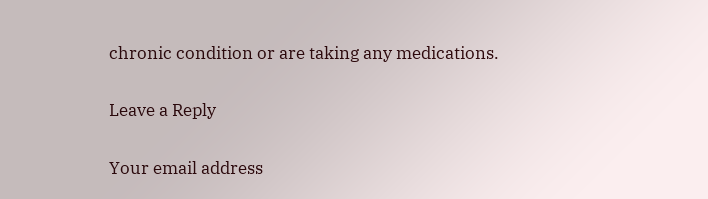chronic condition or are taking any medications.

Leave a Reply

Your email address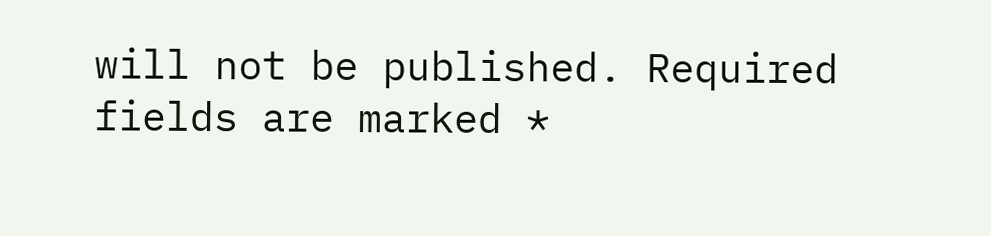will not be published. Required fields are marked *